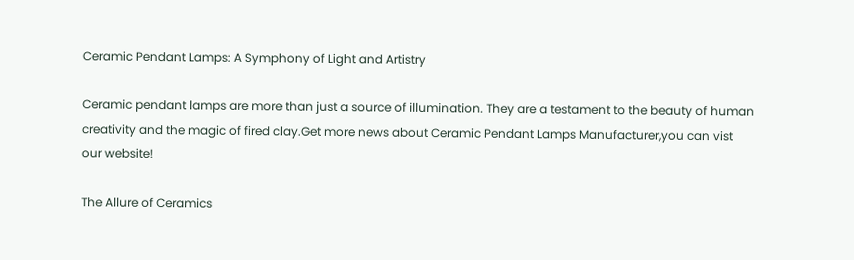Ceramic Pendant Lamps: A Symphony of Light and Artistry

Ceramic pendant lamps are more than just a source of illumination. They are a testament to the beauty of human creativity and the magic of fired clay.Get more news about Ceramic Pendant Lamps Manufacturer,you can vist our website!

The Allure of Ceramics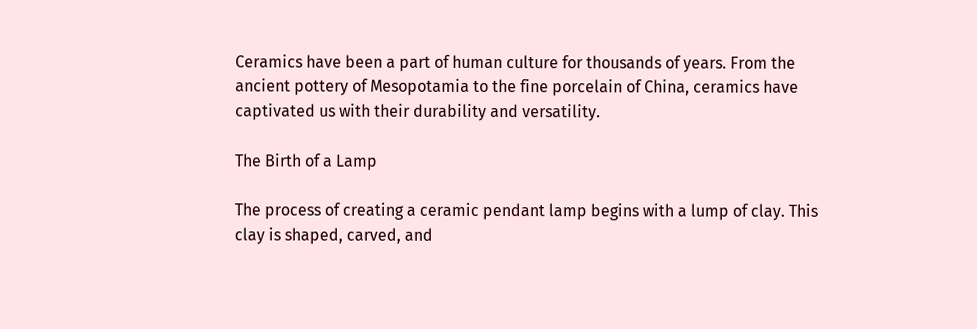Ceramics have been a part of human culture for thousands of years. From the ancient pottery of Mesopotamia to the fine porcelain of China, ceramics have captivated us with their durability and versatility.

The Birth of a Lamp

The process of creating a ceramic pendant lamp begins with a lump of clay. This clay is shaped, carved, and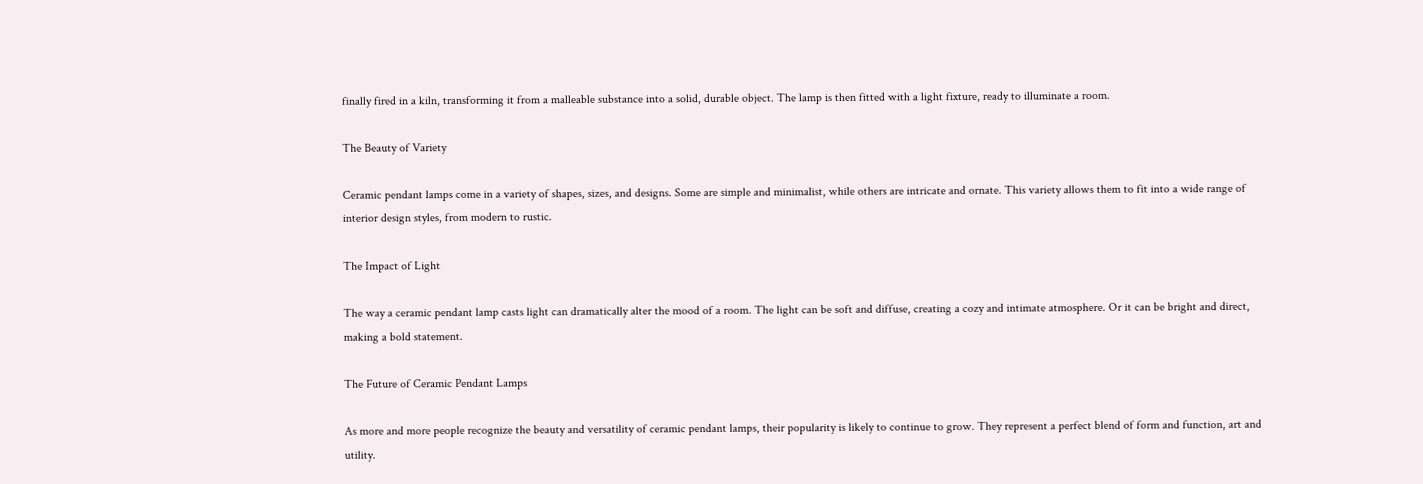finally fired in a kiln, transforming it from a malleable substance into a solid, durable object. The lamp is then fitted with a light fixture, ready to illuminate a room.

The Beauty of Variety

Ceramic pendant lamps come in a variety of shapes, sizes, and designs. Some are simple and minimalist, while others are intricate and ornate. This variety allows them to fit into a wide range of interior design styles, from modern to rustic.

The Impact of Light

The way a ceramic pendant lamp casts light can dramatically alter the mood of a room. The light can be soft and diffuse, creating a cozy and intimate atmosphere. Or it can be bright and direct, making a bold statement.

The Future of Ceramic Pendant Lamps

As more and more people recognize the beauty and versatility of ceramic pendant lamps, their popularity is likely to continue to grow. They represent a perfect blend of form and function, art and utility.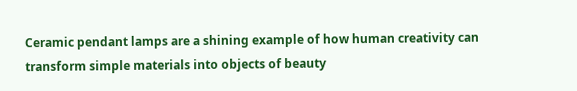Ceramic pendant lamps are a shining example of how human creativity can transform simple materials into objects of beauty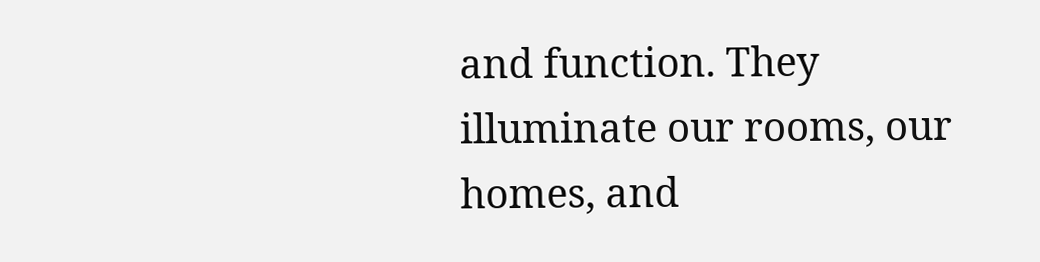and function. They illuminate our rooms, our homes, and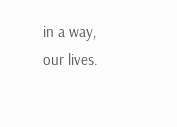in a way, our lives.